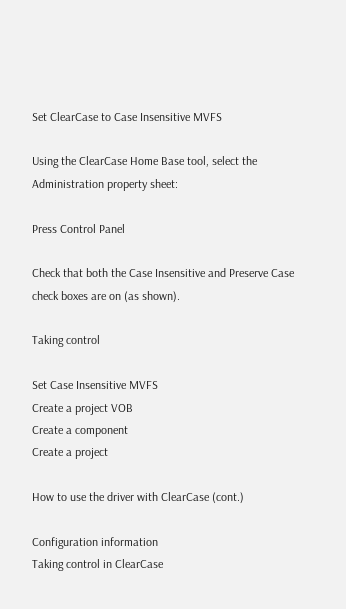Set ClearCase to Case Insensitive MVFS

Using the ClearCase Home Base tool, select the Administration property sheet:

Press Control Panel

Check that both the Case Insensitive and Preserve Case check boxes are on (as shown).

Taking control

Set Case Insensitive MVFS
Create a project VOB
Create a component
Create a project

How to use the driver with ClearCase (cont.)

Configuration information
Taking control in ClearCase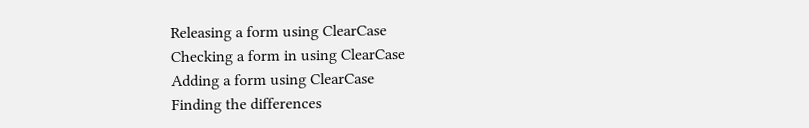Releasing a form using ClearCase
Checking a form in using ClearCase
Adding a form using ClearCase
Finding the differences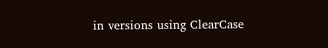in versions using ClearCase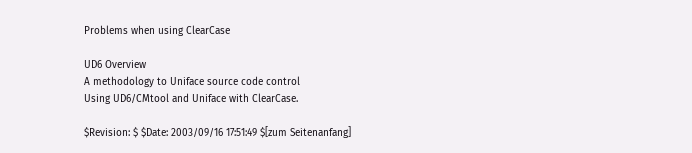Problems when using ClearCase

UD6 Overview
A methodology to Uniface source code control
Using UD6/CMtool and Uniface with ClearCase.

$Revision: $ $Date: 2003/09/16 17:51:49 $[zum Seitenanfang]